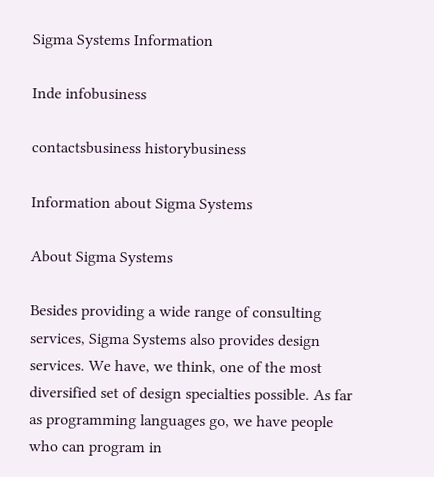Sigma Systems Information

Inde infobusiness

contactsbusiness historybusiness

Information about Sigma Systems

About Sigma Systems

Besides providing a wide range of consulting services, Sigma Systems also provides design services. We have, we think, one of the most diversified set of design specialties possible. As far as programming languages go, we have people who can program in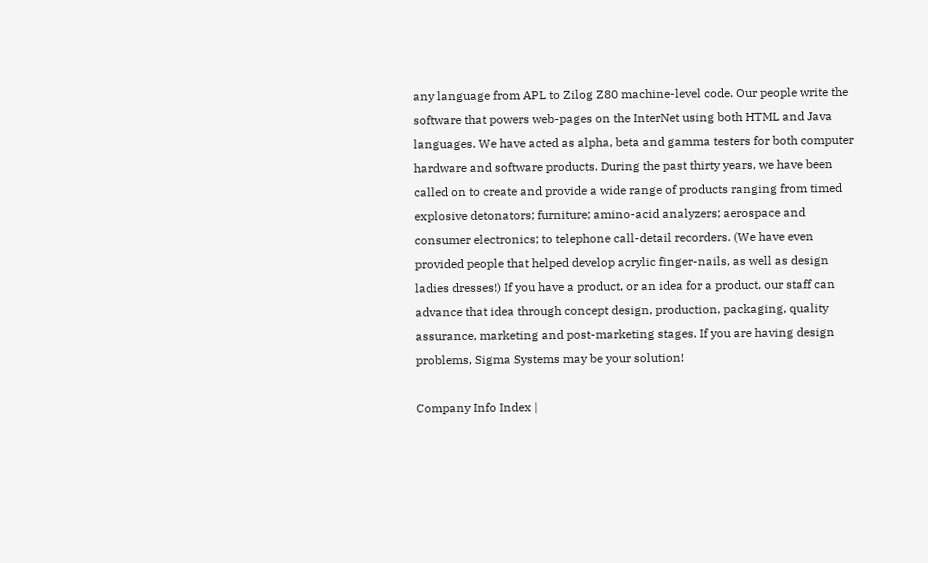any language from APL to Zilog Z80 machine-level code. Our people write the software that powers web-pages on the InterNet using both HTML and Java languages. We have acted as alpha, beta and gamma testers for both computer hardware and software products. During the past thirty years, we have been called on to create and provide a wide range of products ranging from timed explosive detonators; furniture; amino-acid analyzers; aerospace and consumer electronics; to telephone call-detail recorders. (We have even provided people that helped develop acrylic finger-nails, as well as design ladies dresses!) If you have a product, or an idea for a product, our staff can advance that idea through concept design, production, packaging, quality assurance, marketing and post-marketing stages. If you are having design problems, Sigma Systems may be your solution!

Company Info Index |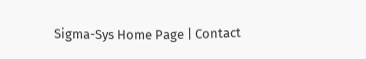Sigma-Sys Home Page | Contact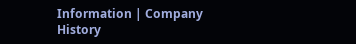Information | Company History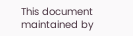This document maintained by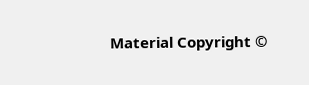Material Copyright ©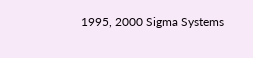1995, 2000 Sigma Systems